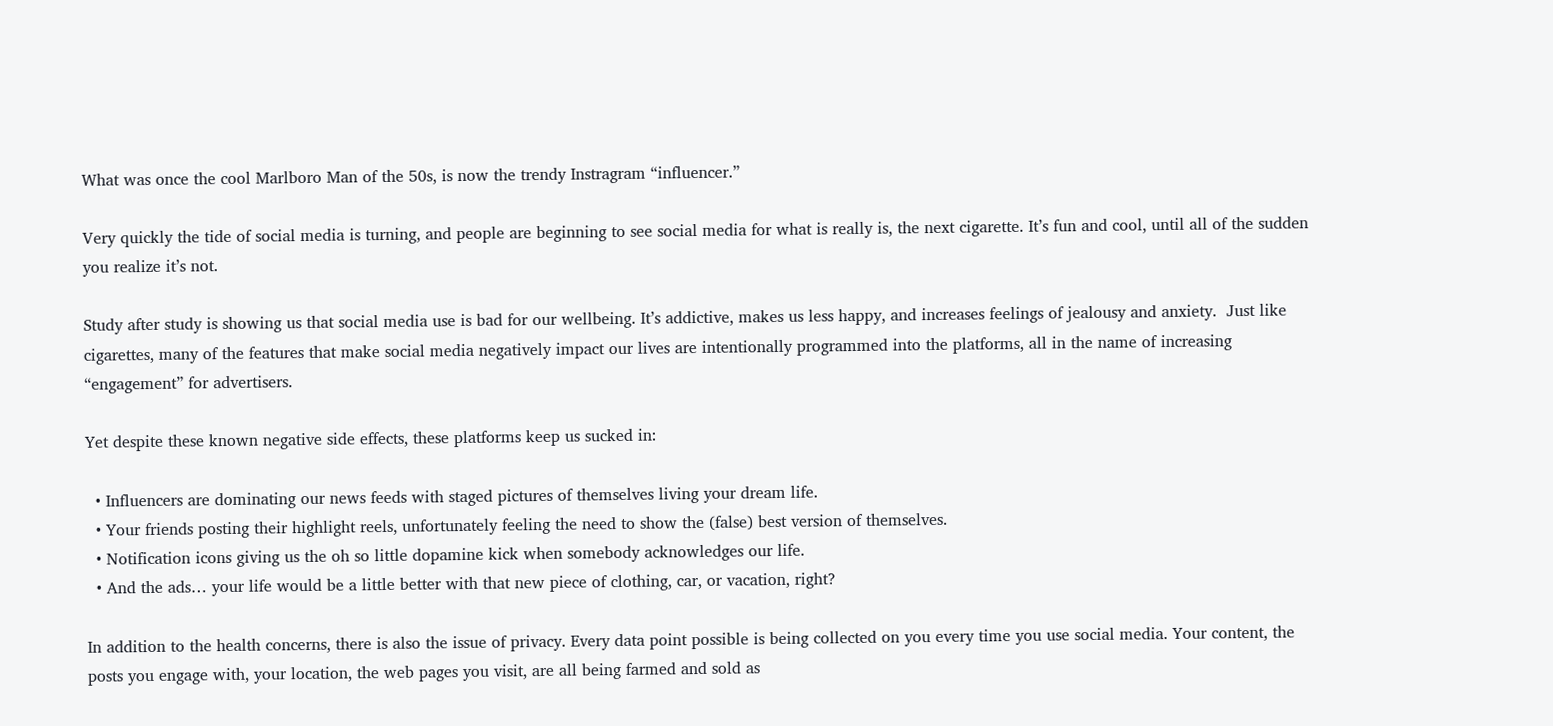What was once the cool Marlboro Man of the 50s, is now the trendy Instragram “influencer.”

Very quickly the tide of social media is turning, and people are beginning to see social media for what is really is, the next cigarette. It’s fun and cool, until all of the sudden you realize it’s not.

Study after study is showing us that social media use is bad for our wellbeing. It’s addictive, makes us less happy, and increases feelings of jealousy and anxiety.  Just like cigarettes, many of the features that make social media negatively impact our lives are intentionally programmed into the platforms, all in the name of increasing “engagement” for advertisers.

Yet despite these known negative side effects, these platforms keep us sucked in:

  • Influencers are dominating our news feeds with staged pictures of themselves living your dream life.
  • Your friends posting their highlight reels, unfortunately feeling the need to show the (false) best version of themselves.
  • Notification icons giving us the oh so little dopamine kick when somebody acknowledges our life.
  • And the ads… your life would be a little better with that new piece of clothing, car, or vacation, right?

In addition to the health concerns, there is also the issue of privacy. Every data point possible is being collected on you every time you use social media. Your content, the posts you engage with, your location, the web pages you visit, are all being farmed and sold as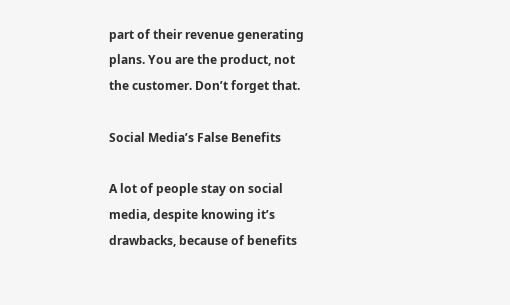part of their revenue generating plans. You are the product, not the customer. Don’t forget that.

Social Media’s False Benefits

A lot of people stay on social media, despite knowing it’s drawbacks, because of benefits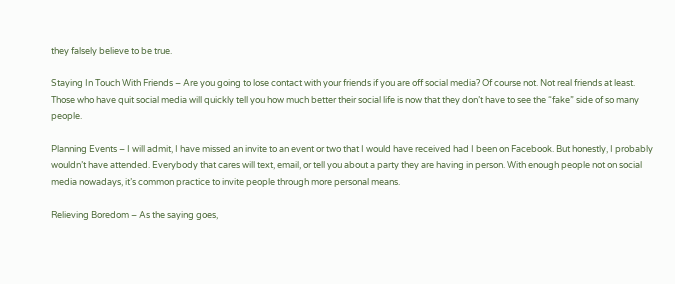they falsely believe to be true.

Staying In Touch With Friends – Are you going to lose contact with your friends if you are off social media? Of course not. Not real friends at least. Those who have quit social media will quickly tell you how much better their social life is now that they don’t have to see the “fake” side of so many people.

Planning Events – I will admit, I have missed an invite to an event or two that I would have received had I been on Facebook. But honestly, I probably wouldn’t have attended. Everybody that cares will text, email, or tell you about a party they are having in person. With enough people not on social media nowadays, it’s common practice to invite people through more personal means.

Relieving Boredom – As the saying goes,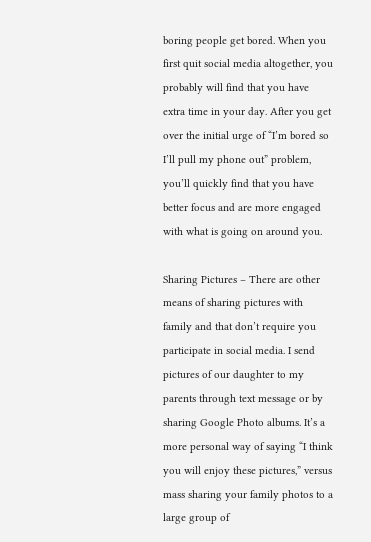boring people get bored. When you first quit social media altogether, you probably will find that you have extra time in your day. After you get over the initial urge of “I’m bored so I’ll pull my phone out” problem, you’ll quickly find that you have better focus and are more engaged with what is going on around you.

Sharing Pictures – There are other means of sharing pictures with family and that don’t require you participate in social media. I send pictures of our daughter to my parents through text message or by sharing Google Photo albums. It’s a more personal way of saying “I think you will enjoy these pictures,” versus mass sharing your family photos to a large group of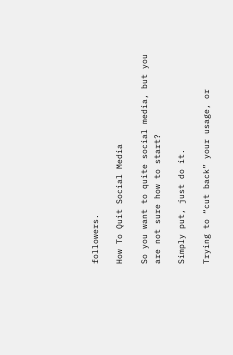followers.

How To Quit Social Media

So you want to quite social media, but you are not sure how to start?

Simply put, just do it.

Trying to “cut back” your usage, or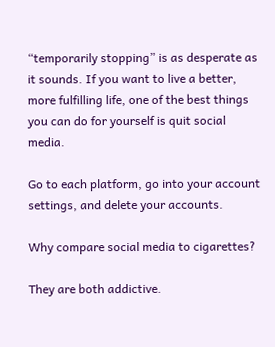“temporarily stopping” is as desperate as it sounds. If you want to live a better, more fulfilling life, one of the best things you can do for yourself is quit social media.

Go to each platform, go into your account settings, and delete your accounts.

Why compare social media to cigarettes?

They are both addictive.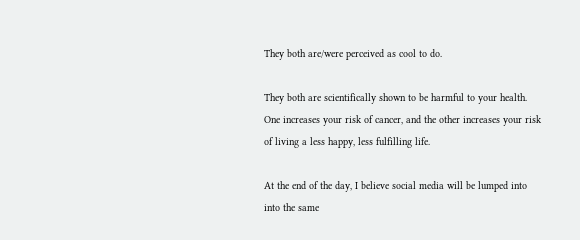They both are/were perceived as cool to do.

They both are scientifically shown to be harmful to your health. One increases your risk of cancer, and the other increases your risk of living a less happy, less fulfilling life.

At the end of the day, I believe social media will be lumped into into the same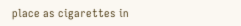place as cigarettes in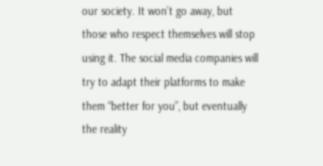our society. It won’t go away, but those who respect themselves will stop using it. The social media companies will try to adapt their platforms to make them “better for you”, but eventually the reality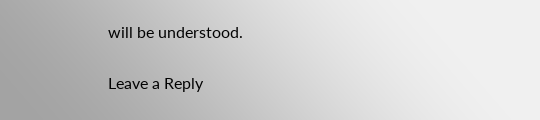will be understood.

Leave a Reply